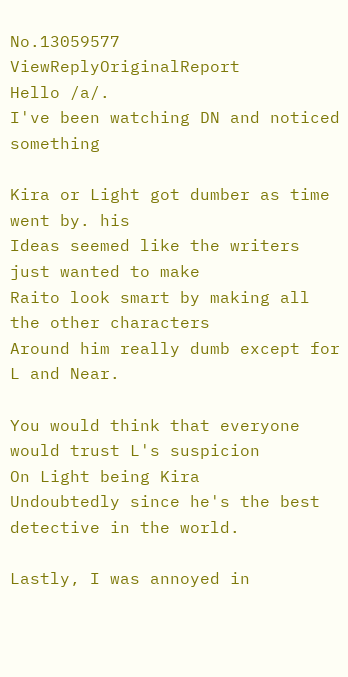No.13059577 ViewReplyOriginalReport
Hello /a/.
I've been watching DN and noticed something

Kira or Light got dumber as time went by. his
Ideas seemed like the writers just wanted to make
Raito look smart by making all the other characters
Around him really dumb except for L and Near.

You would think that everyone would trust L's suspicion
On Light being Kira
Undoubtedly since he's the best detective in the world.

Lastly, I was annoyed in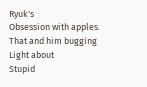Ryuk's
Obsession with apples. That and him bugging Light about
Stupid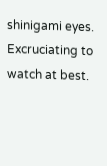shinigami eyes.
Excruciating to watch at best.